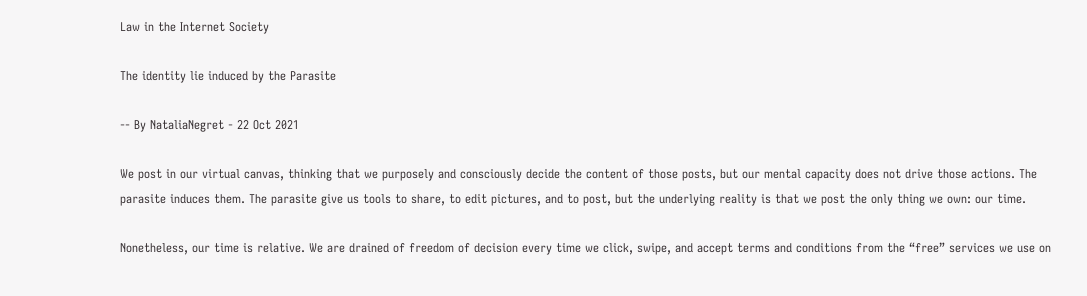Law in the Internet Society

The identity lie induced by the Parasite

-- By NataliaNegret - 22 Oct 2021

We post in our virtual canvas, thinking that we purposely and consciously decide the content of those posts, but our mental capacity does not drive those actions. The parasite induces them. The parasite give us tools to share, to edit pictures, and to post, but the underlying reality is that we post the only thing we own: our time.

Nonetheless, our time is relative. We are drained of freedom of decision every time we click, swipe, and accept terms and conditions from the “free” services we use on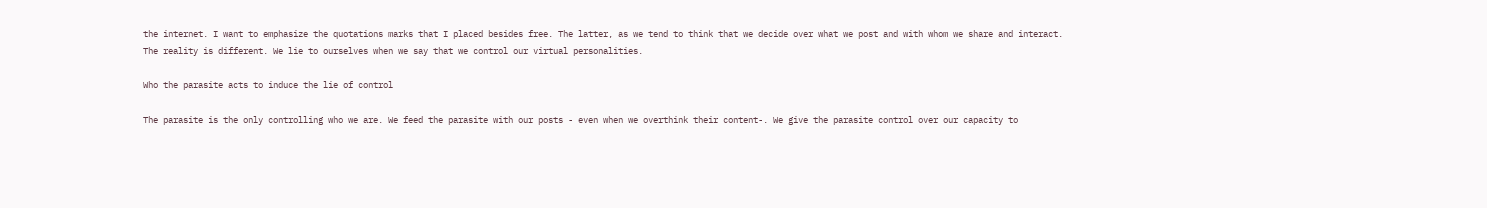the internet. I want to emphasize the quotations marks that I placed besides free. The latter, as we tend to think that we decide over what we post and with whom we share and interact. The reality is different. We lie to ourselves when we say that we control our virtual personalities.

Who the parasite acts to induce the lie of control

The parasite is the only controlling who we are. We feed the parasite with our posts - even when we overthink their content-. We give the parasite control over our capacity to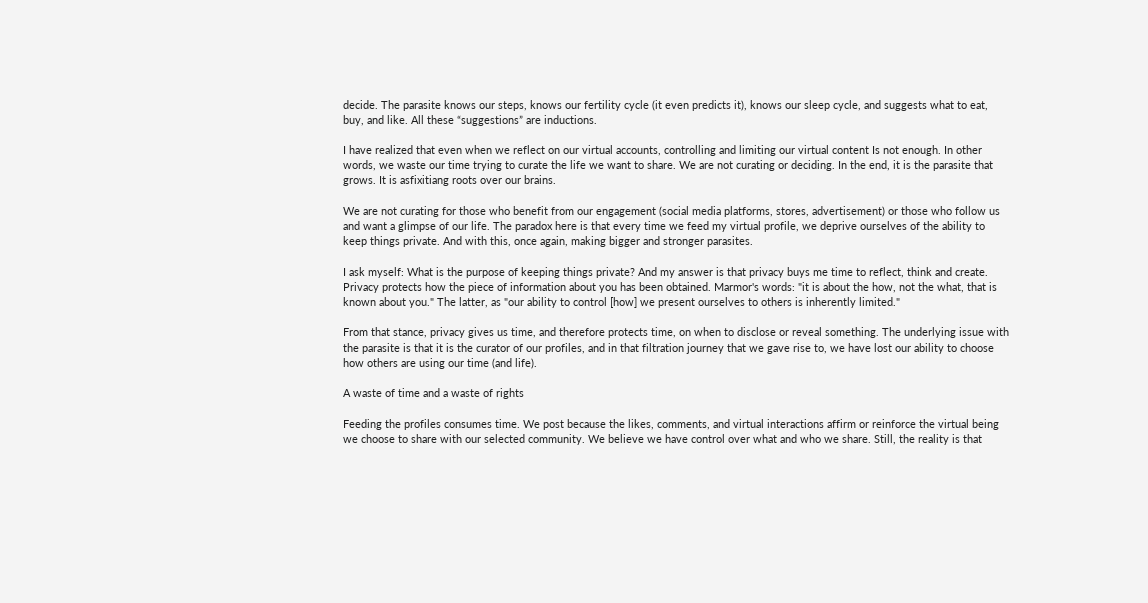decide. The parasite knows our steps, knows our fertility cycle (it even predicts it), knows our sleep cycle, and suggests what to eat, buy, and like. All these “suggestions” are inductions.

I have realized that even when we reflect on our virtual accounts, controlling and limiting our virtual content Is not enough. In other words, we waste our time trying to curate the life we want to share. We are not curating or deciding. In the end, it is the parasite that grows. It is asfixitiang roots over our brains.

We are not curating for those who benefit from our engagement (social media platforms, stores, advertisement) or those who follow us and want a glimpse of our life. The paradox here is that every time we feed my virtual profile, we deprive ourselves of the ability to keep things private. And with this, once again, making bigger and stronger parasites.

I ask myself: What is the purpose of keeping things private? And my answer is that privacy buys me time to reflect, think and create. Privacy protects how the piece of information about you has been obtained. Marmor's words: "it is about the how, not the what, that is known about you." The latter, as "our ability to control [how] we present ourselves to others is inherently limited."

From that stance, privacy gives us time, and therefore protects time, on when to disclose or reveal something. The underlying issue with the parasite is that it is the curator of our profiles, and in that filtration journey that we gave rise to, we have lost our ability to choose how others are using our time (and life).

A waste of time and a waste of rights

Feeding the profiles consumes time. We post because the likes, comments, and virtual interactions affirm or reinforce the virtual being we choose to share with our selected community. We believe we have control over what and who we share. Still, the reality is that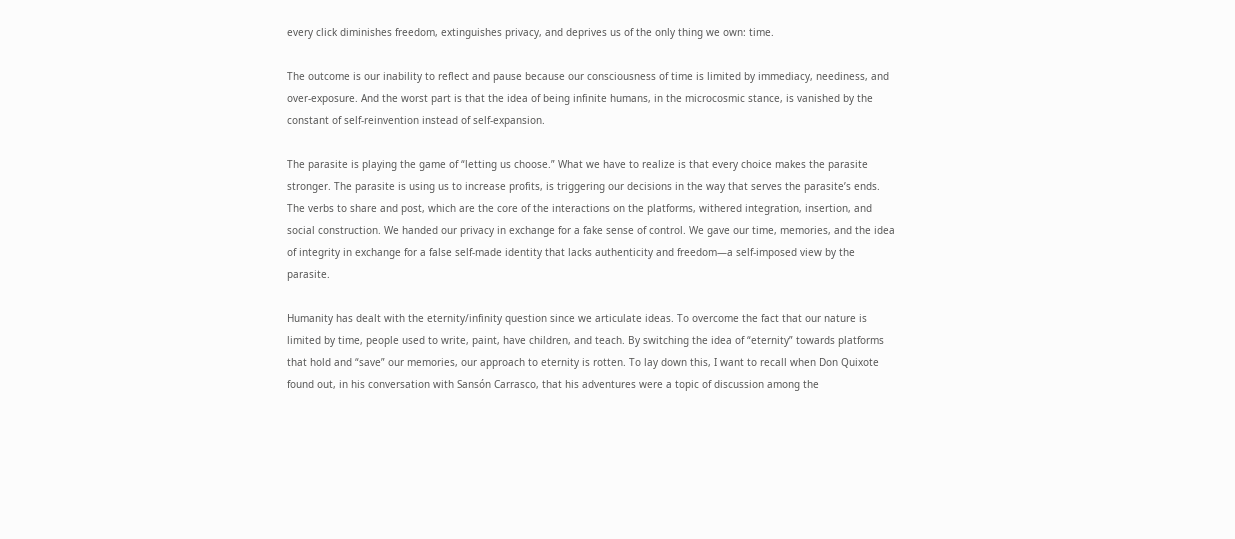every click diminishes freedom, extinguishes privacy, and deprives us of the only thing we own: time.

The outcome is our inability to reflect and pause because our consciousness of time is limited by immediacy, neediness, and over-exposure. And the worst part is that the idea of being infinite humans, in the microcosmic stance, is vanished by the constant of self-reinvention instead of self-expansion.

The parasite is playing the game of “letting us choose.” What we have to realize is that every choice makes the parasite stronger. The parasite is using us to increase profits, is triggering our decisions in the way that serves the parasite’s ends. The verbs to share and post, which are the core of the interactions on the platforms, withered integration, insertion, and social construction. We handed our privacy in exchange for a fake sense of control. We gave our time, memories, and the idea of integrity in exchange for a false self-made identity that lacks authenticity and freedom—a self-imposed view by the parasite.

Humanity has dealt with the eternity/infinity question since we articulate ideas. To overcome the fact that our nature is limited by time, people used to write, paint, have children, and teach. By switching the idea of “eternity” towards platforms that hold and “save” our memories, our approach to eternity is rotten. To lay down this, I want to recall when Don Quixote found out, in his conversation with Sansón Carrasco, that his adventures were a topic of discussion among the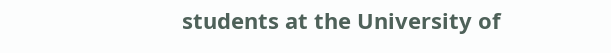students at the University of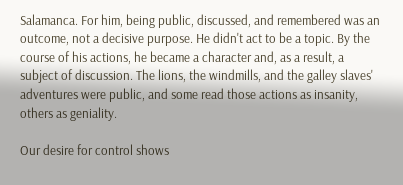Salamanca. For him, being public, discussed, and remembered was an outcome, not a decisive purpose. He didn't act to be a topic. By the course of his actions, he became a character and, as a result, a subject of discussion. The lions, the windmills, and the galley slaves' adventures were public, and some read those actions as insanity, others as geniality.

Our desire for control shows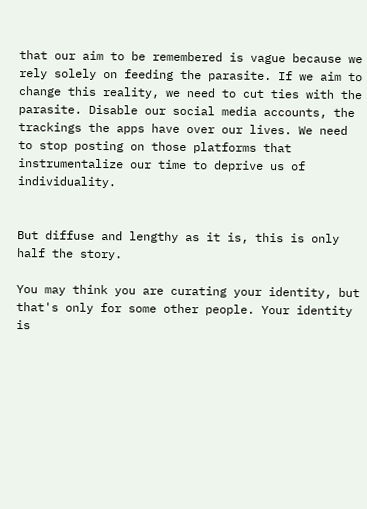that our aim to be remembered is vague because we rely solely on feeding the parasite. If we aim to change this reality, we need to cut ties with the parasite. Disable our social media accounts, the trackings the apps have over our lives. We need to stop posting on those platforms that instrumentalize our time to deprive us of individuality.


But diffuse and lengthy as it is, this is only half the story.

You may think you are curating your identity, but that's only for some other people. Your identity is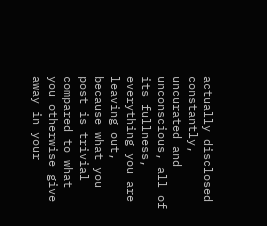actually disclosed constantly, uncurated and unconscious, all of its fullness, everything you are leaving out, because what you post is trivial compared to what you otherwise give away in your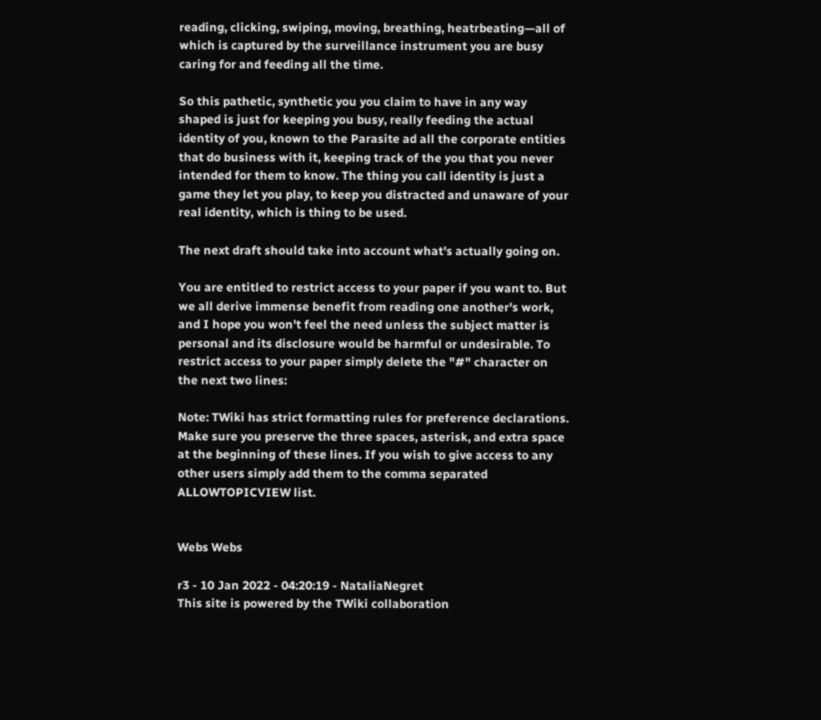reading, clicking, swiping, moving, breathing, heatrbeating—all of which is captured by the surveillance instrument you are busy caring for and feeding all the time.

So this pathetic, synthetic you you claim to have in any way shaped is just for keeping you busy, really feeding the actual identity of you, known to the Parasite ad all the corporate entities that do business with it, keeping track of the you that you never intended for them to know. The thing you call identity is just a game they let you play, to keep you distracted and unaware of your real identity, which is thing to be used.

The next draft should take into account what's actually going on.

You are entitled to restrict access to your paper if you want to. But we all derive immense benefit from reading one another's work, and I hope you won't feel the need unless the subject matter is personal and its disclosure would be harmful or undesirable. To restrict access to your paper simply delete the "#" character on the next two lines:

Note: TWiki has strict formatting rules for preference declarations. Make sure you preserve the three spaces, asterisk, and extra space at the beginning of these lines. If you wish to give access to any other users simply add them to the comma separated ALLOWTOPICVIEW list.


Webs Webs

r3 - 10 Jan 2022 - 04:20:19 - NataliaNegret
This site is powered by the TWiki collaboration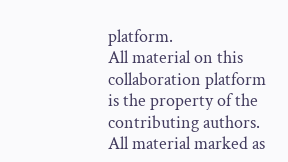platform.
All material on this collaboration platform is the property of the contributing authors.
All material marked as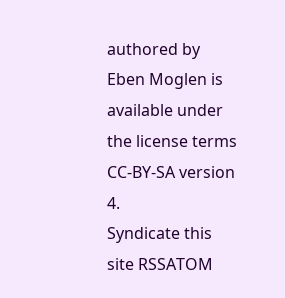authored by Eben Moglen is available under the license terms CC-BY-SA version 4.
Syndicate this site RSSATOM